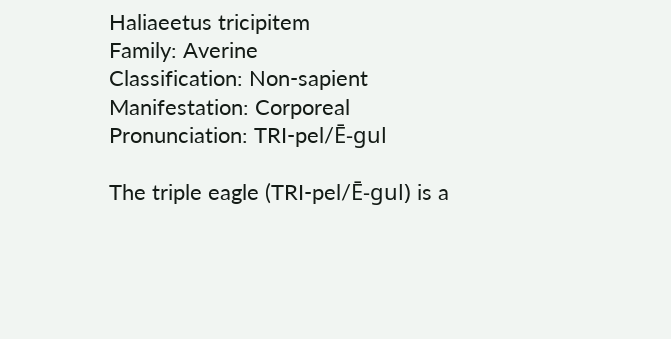Haliaeetus tricipitem
Family: Averine
Classification: Non-sapient
Manifestation: Corporeal
Pronunciation: TRI-pel/Ē-gul

The triple eagle (TRI-pel/Ē-gul) is a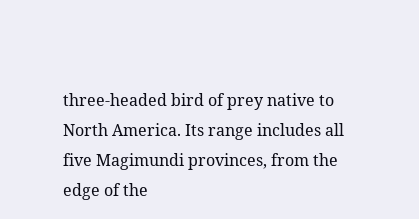three-headed bird of prey native to North America. Its range includes all five Magimundi provinces, from the edge of the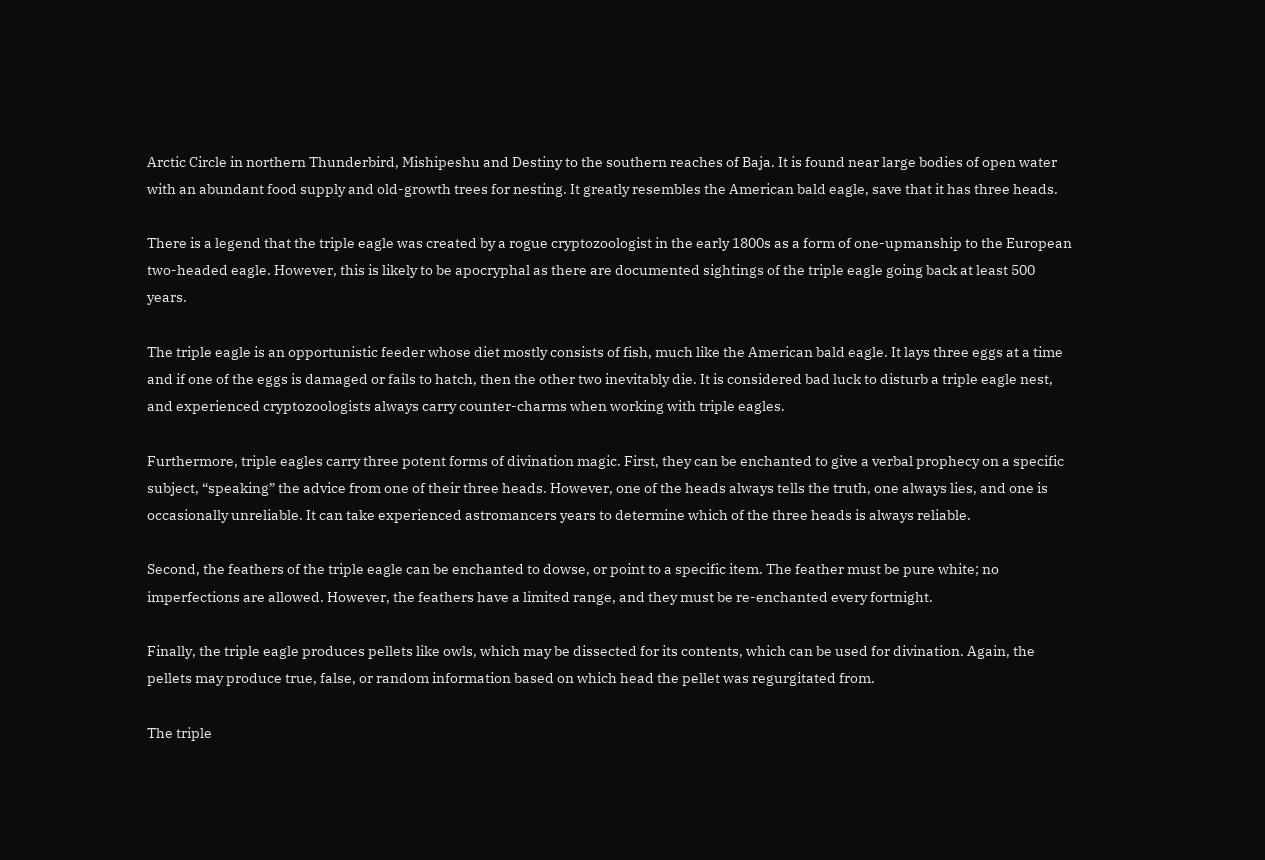Arctic Circle in northern Thunderbird, Mishipeshu and Destiny to the southern reaches of Baja. It is found near large bodies of open water with an abundant food supply and old-growth trees for nesting. It greatly resembles the American bald eagle, save that it has three heads.

There is a legend that the triple eagle was created by a rogue cryptozoologist in the early 1800s as a form of one-upmanship to the European two-headed eagle. However, this is likely to be apocryphal as there are documented sightings of the triple eagle going back at least 500 years.

The triple eagle is an opportunistic feeder whose diet mostly consists of fish, much like the American bald eagle. It lays three eggs at a time and if one of the eggs is damaged or fails to hatch, then the other two inevitably die. It is considered bad luck to disturb a triple eagle nest, and experienced cryptozoologists always carry counter-charms when working with triple eagles.

Furthermore, triple eagles carry three potent forms of divination magic. First, they can be enchanted to give a verbal prophecy on a specific subject, “speaking” the advice from one of their three heads. However, one of the heads always tells the truth, one always lies, and one is occasionally unreliable. It can take experienced astromancers years to determine which of the three heads is always reliable.

Second, the feathers of the triple eagle can be enchanted to dowse, or point to a specific item. The feather must be pure white; no imperfections are allowed. However, the feathers have a limited range, and they must be re-enchanted every fortnight.

Finally, the triple eagle produces pellets like owls, which may be dissected for its contents, which can be used for divination. Again, the pellets may produce true, false, or random information based on which head the pellet was regurgitated from.

The triple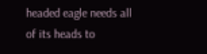headed eagle needs all of its heads to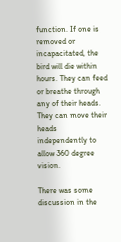function. If one is removed or incapacitated, the bird will die within hours. They can feed or breathe through any of their heads. They can move their heads independently to allow 360 degree vision.

There was some discussion in the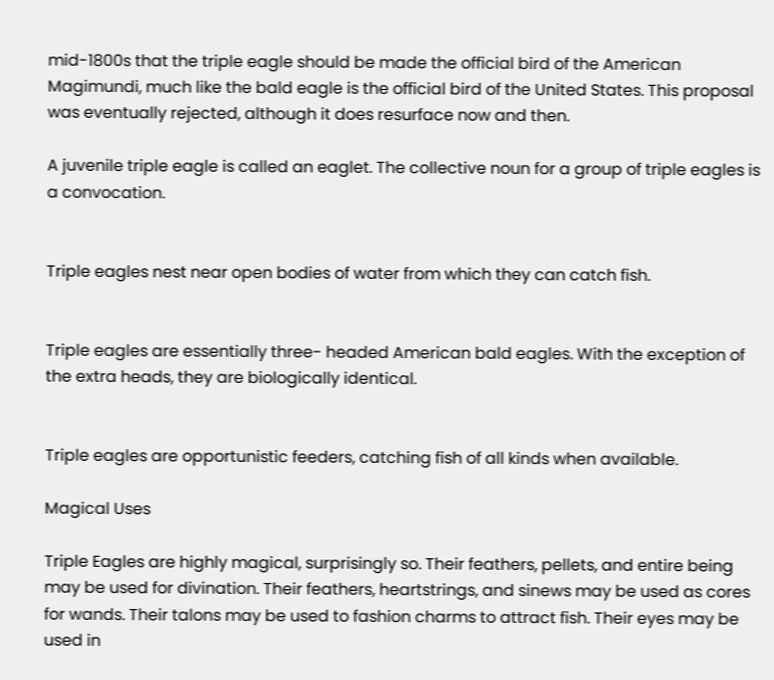mid-1800s that the triple eagle should be made the official bird of the American Magimundi, much like the bald eagle is the official bird of the United States. This proposal was eventually rejected, although it does resurface now and then.

A juvenile triple eagle is called an eaglet. The collective noun for a group of triple eagles is a convocation.


Triple eagles nest near open bodies of water from which they can catch fish.


Triple eagles are essentially three- headed American bald eagles. With the exception of the extra heads, they are biologically identical.


Triple eagles are opportunistic feeders, catching fish of all kinds when available.

Magical Uses

Triple Eagles are highly magical, surprisingly so. Their feathers, pellets, and entire being may be used for divination. Their feathers, heartstrings, and sinews may be used as cores for wands. Their talons may be used to fashion charms to attract fish. Their eyes may be used in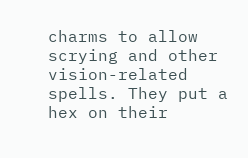charms to allow scrying and other vision-related spells. They put a hex on their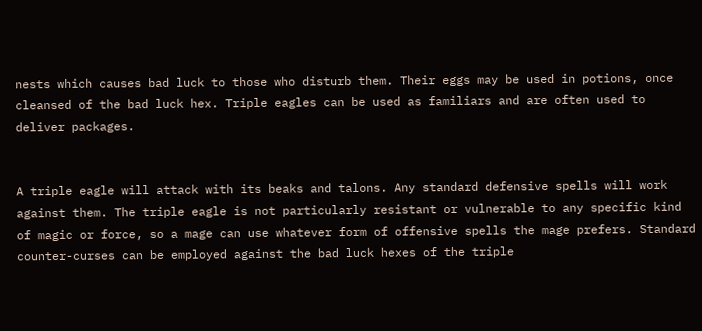nests which causes bad luck to those who disturb them. Their eggs may be used in potions, once cleansed of the bad luck hex. Triple eagles can be used as familiars and are often used to deliver packages.


A triple eagle will attack with its beaks and talons. Any standard defensive spells will work against them. The triple eagle is not particularly resistant or vulnerable to any specific kind of magic or force, so a mage can use whatever form of offensive spells the mage prefers. Standard counter-curses can be employed against the bad luck hexes of the triple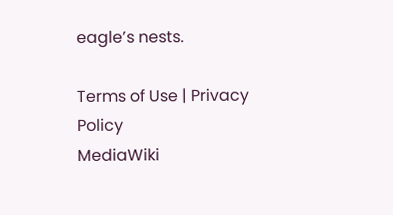eagle’s nests.

Terms of Use | Privacy Policy
MediaWiki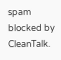spam blocked by CleanTalk.